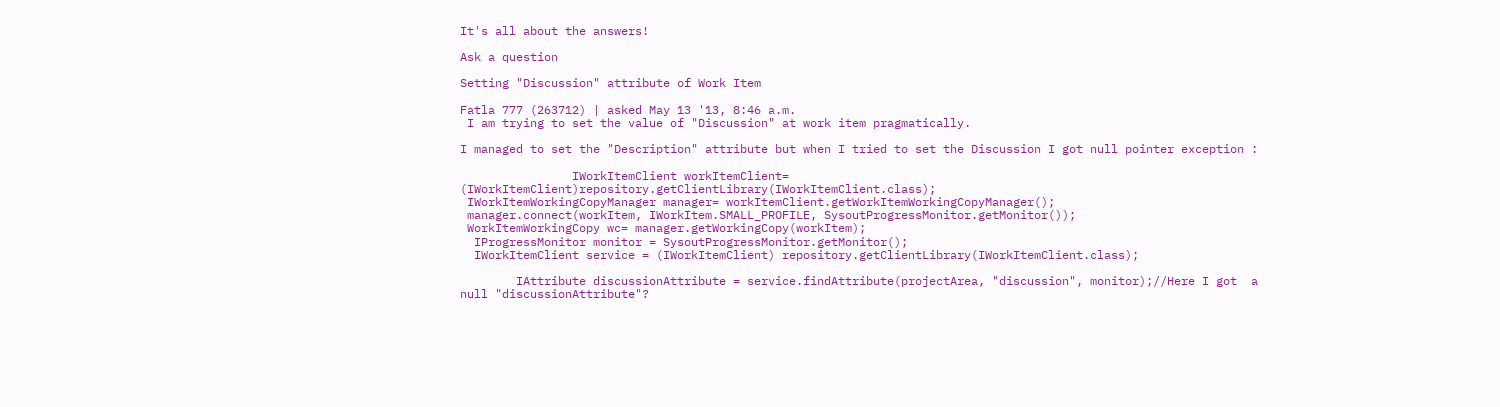It's all about the answers!

Ask a question

Setting "Discussion" attribute of Work Item

Fatla 777 (263712) | asked May 13 '13, 8:46 a.m.
 I am trying to set the value of "Discussion" at work item pragmatically.

I managed to set the "Description" attribute but when I tried to set the Discussion I got null pointer exception :

                IWorkItemClient workItemClient= (IWorkItemClient)repository.getClientLibrary(IWorkItemClient.class);
 IWorkItemWorkingCopyManager manager= workItemClient.getWorkItemWorkingCopyManager();
 manager.connect(workItem, IWorkItem.SMALL_PROFILE, SysoutProgressMonitor.getMonitor());
 WorkItemWorkingCopy wc= manager.getWorkingCopy(workItem);
  IProgressMonitor monitor = SysoutProgressMonitor.getMonitor();
  IWorkItemClient service = (IWorkItemClient) repository.getClientLibrary(IWorkItemClient.class);

        IAttribute discussionAttribute = service.findAttribute(projectArea, "discussion", monitor);//Here I got  a null "discussionAttribute"?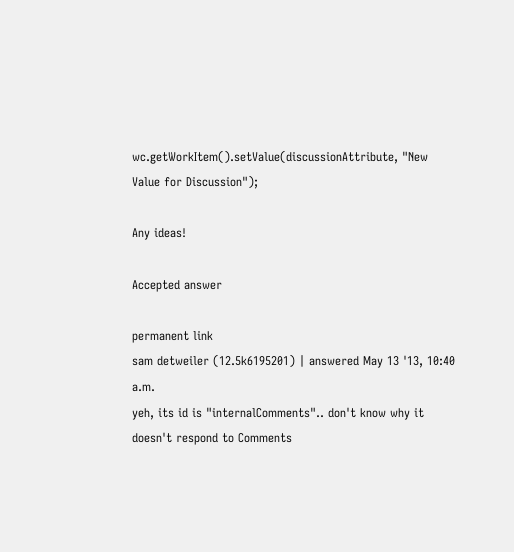wc.getWorkItem().setValue(discussionAttribute, "New Value for Discussion");

Any ideas!

Accepted answer

permanent link
sam detweiler (12.5k6195201) | answered May 13 '13, 10:40 a.m.
yeh, its id is "internalComments".. don't know why it doesn't respond to Comments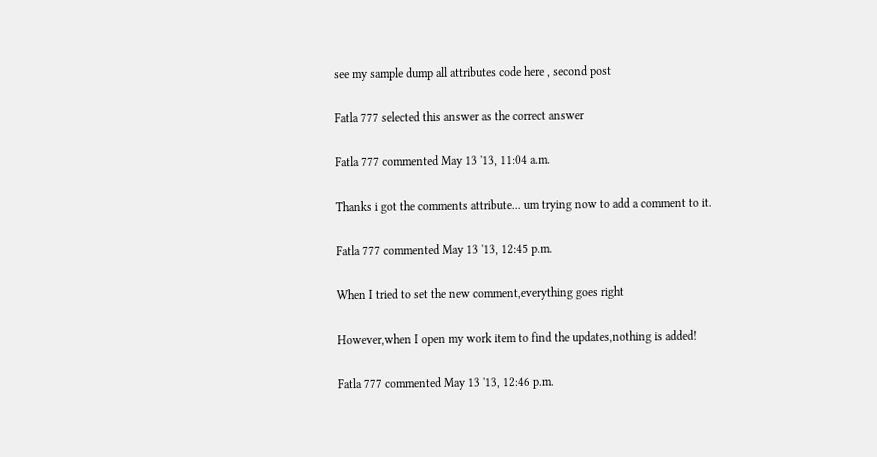see my sample dump all attributes code here , second post

Fatla 777 selected this answer as the correct answer

Fatla 777 commented May 13 '13, 11:04 a.m.

Thanks i got the comments attribute... um trying now to add a comment to it.

Fatla 777 commented May 13 '13, 12:45 p.m.

When I tried to set the new comment,everything goes right

However,when I open my work item to find the updates,nothing is added!

Fatla 777 commented May 13 '13, 12:46 p.m.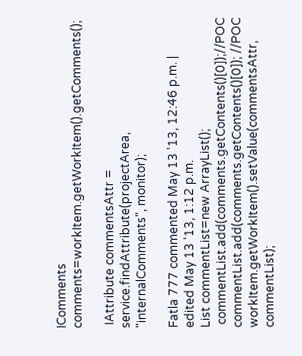IComments comments=workItem.getWorkItem().getComments();

 IAttribute commentsAttr =  service.findAttribute(projectArea, "internalComments", monitor);

Fatla 777 commented May 13 '13, 12:46 p.m. | edited May 13 '13, 1:12 p.m.
List commentList=new ArrayList();
 commentList.add(comments.getContents()[0]);//POC  commentList.add(comments.getContents()[0]); //POC
workItem.getWorkItem().setValue(commentsAttr, commentList);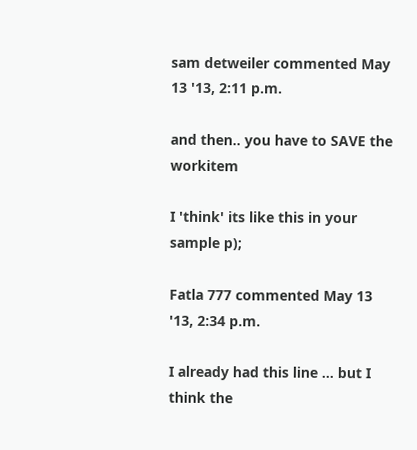sam detweiler commented May 13 '13, 2:11 p.m.

and then.. you have to SAVE the workitem

I 'think' its like this in your sample p);

Fatla 777 commented May 13 '13, 2:34 p.m.

I already had this line ... but I think the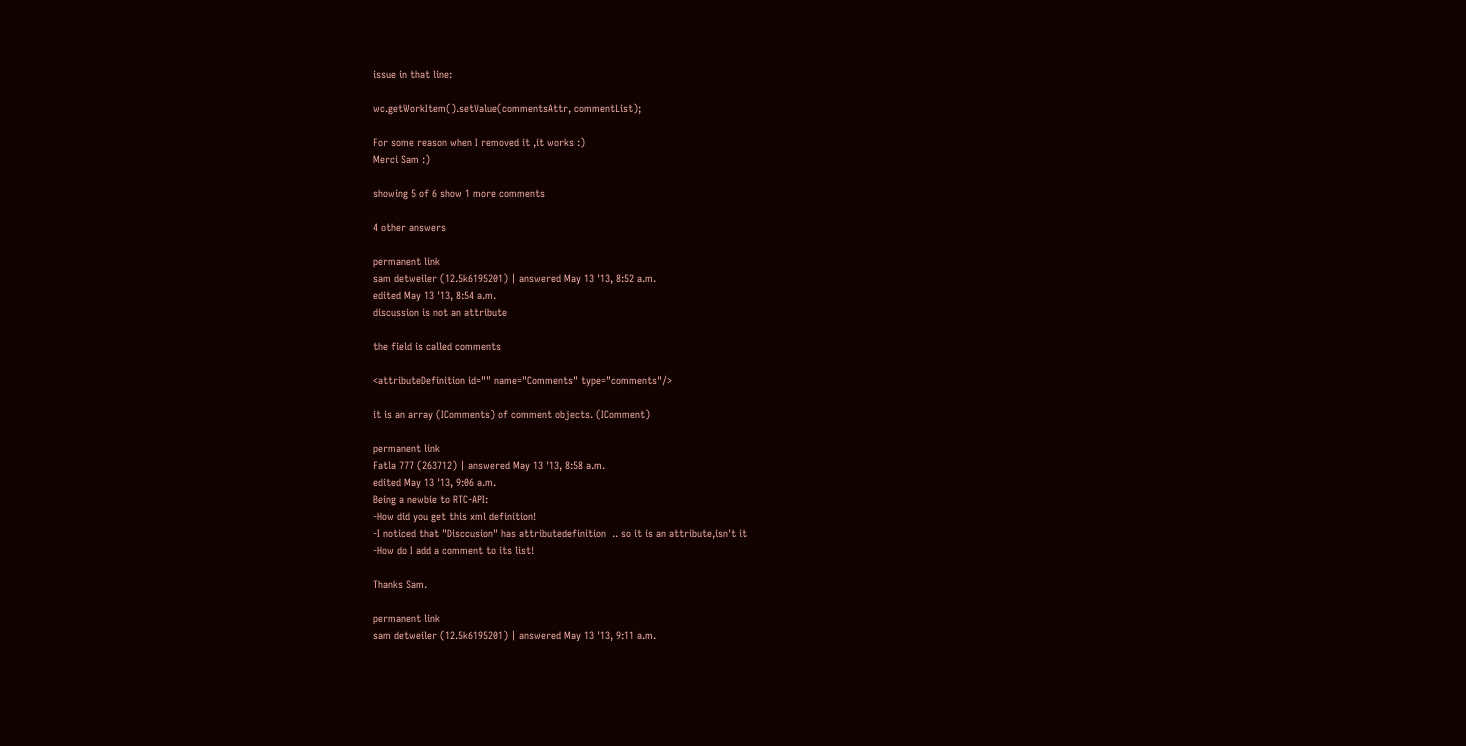issue in that line:

wc.getWorkItem().setValue(commentsAttr, commentList);

For some reason when I removed it ,it works :)
Merci Sam :)

showing 5 of 6 show 1 more comments

4 other answers

permanent link
sam detweiler (12.5k6195201) | answered May 13 '13, 8:52 a.m.
edited May 13 '13, 8:54 a.m.
discussion is not an attribute

the field is called comments

<attributeDefinition id="" name="Comments" type="comments"/>

it is an array (IComments) of comment objects. (IComment)

permanent link
Fatla 777 (263712) | answered May 13 '13, 8:58 a.m.
edited May 13 '13, 9:06 a.m.
Being a newbie to RTC-API:
-How did you get this xml definition!
-I noticed that "Disccusion" has attributedefinition  .. so it is an attribute,isn't it
-How do I add a comment to its list!

Thanks Sam.

permanent link
sam detweiler (12.5k6195201) | answered May 13 '13, 9:11 a.m.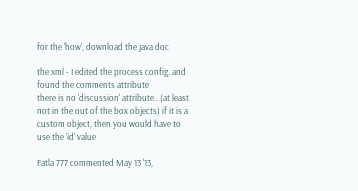for the 'how', download the java doc

the xml - I edited the process config, and found the comments attribute
there is no 'discussion' attribute.. (at least not in the out of the box objects) if it is a custom object, then you would have to use the 'id' value

Fatla 777 commented May 13 '13,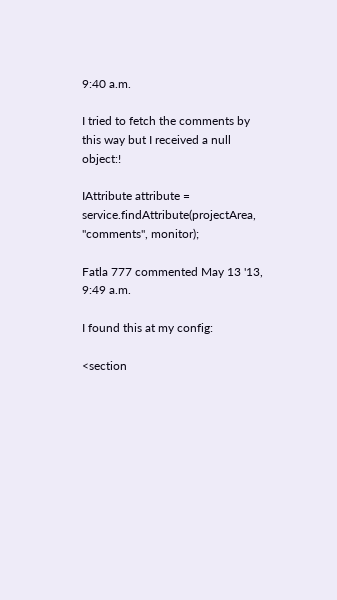9:40 a.m.

I tried to fetch the comments by this way but I received a null object:!

IAttribute attribute = service.findAttribute(projectArea, "comments", monitor);

Fatla 777 commented May 13 '13, 9:49 a.m.

I found this at my config:

<section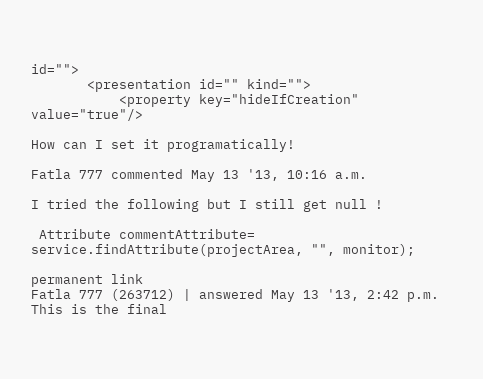id="">
       <presentation id="" kind="">
           <property key="hideIfCreation" value="true"/>

How can I set it programatically!

Fatla 777 commented May 13 '13, 10:16 a.m.

I tried the following but I still get null !

 Attribute commentAttribute= service.findAttribute(projectArea, "", monitor);

permanent link
Fatla 777 (263712) | answered May 13 '13, 2:42 p.m.
This is the final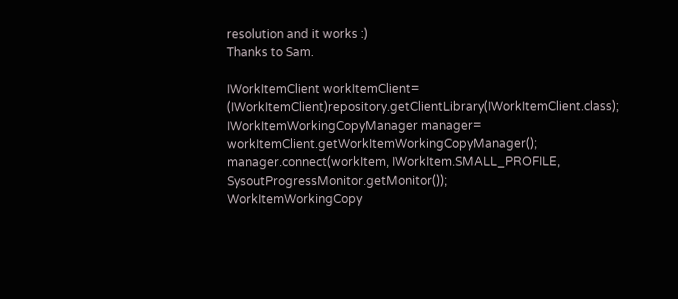resolution and it works :)
Thanks to Sam.

IWorkItemClient workItemClient= (IWorkItemClient)repository.getClientLibrary(IWorkItemClient.class);
IWorkItemWorkingCopyManager manager= workItemClient.getWorkItemWorkingCopyManager();
manager.connect(workItem, IWorkItem.SMALL_PROFILE, SysoutProgressMonitor.getMonitor());
WorkItemWorkingCopy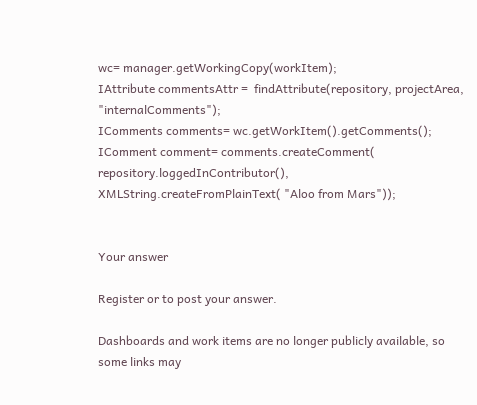wc= manager.getWorkingCopy(workItem);
IAttribute commentsAttr =  findAttribute(repository, projectArea, "internalComments");
IComments comments= wc.getWorkItem().getComments();
IComment comment= comments.createComment( repository.loggedInContributor(),
XMLString.createFromPlainText( "Aloo from Mars"));


Your answer

Register or to post your answer.

Dashboards and work items are no longer publicly available, so some links may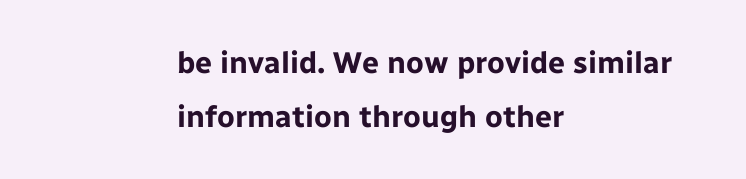be invalid. We now provide similar information through other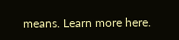means. Learn more here.